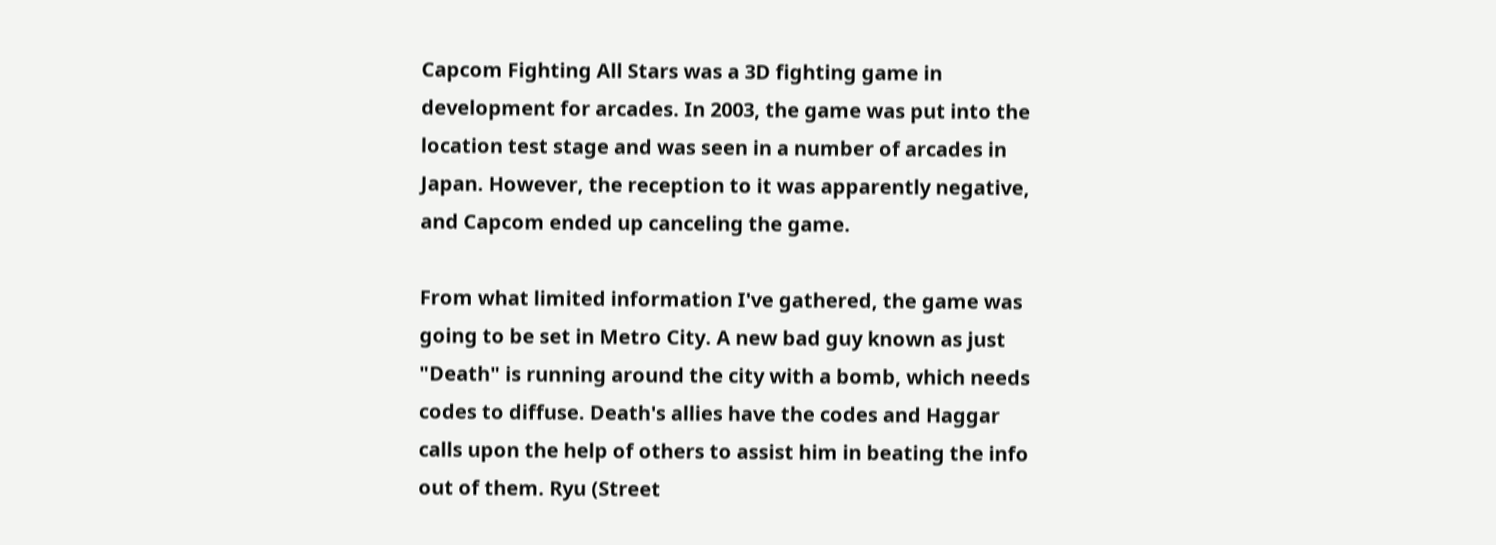Capcom Fighting All Stars was a 3D fighting game in development for arcades. In 2003, the game was put into the location test stage and was seen in a number of arcades in Japan. However, the reception to it was apparently negative, and Capcom ended up canceling the game.

From what limited information I've gathered, the game was going to be set in Metro City. A new bad guy known as just "Death" is running around the city with a bomb, which needs codes to diffuse. Death's allies have the codes and Haggar calls upon the help of others to assist him in beating the info out of them. Ryu (Street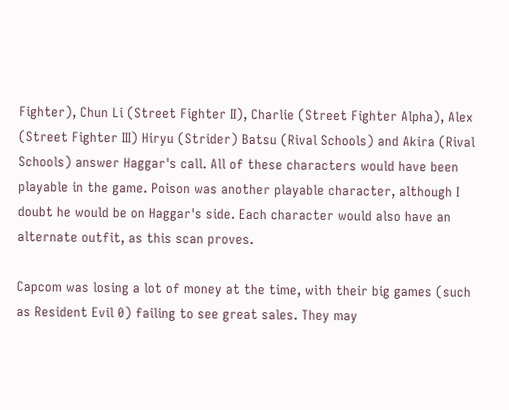Fighter), Chun Li (Street Fighter II), Charlie (Street Fighter Alpha), Alex (Street Fighter III) Hiryu (Strider) Batsu (Rival Schools) and Akira (Rival Schools) answer Haggar's call. All of these characters would have been playable in the game. Poison was another playable character, although I doubt he would be on Haggar's side. Each character would also have an alternate outfit, as this scan proves.

Capcom was losing a lot of money at the time, with their big games (such as Resident Evil 0) failing to see great sales. They may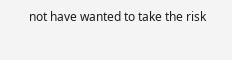not have wanted to take the risk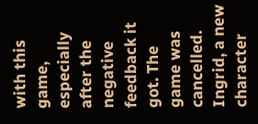with this game, especially after the negative feedback it got. The game was cancelled. Ingrid, a new character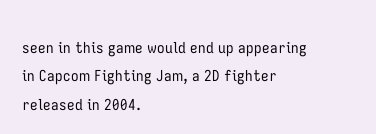seen in this game would end up appearing in Capcom Fighting Jam, a 2D fighter released in 2004.